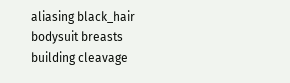aliasing black_hair bodysuit breasts building cleavage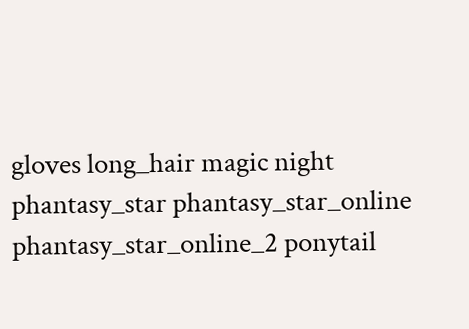gloves long_hair magic night phantasy_star phantasy_star_online phantasy_star_online_2 ponytail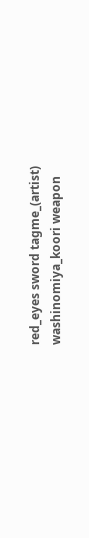red_eyes sword tagme_(artist) washinomiya_koori weapon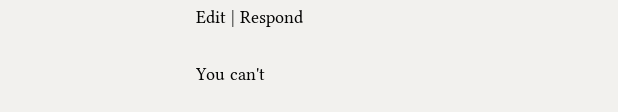Edit | Respond

You can't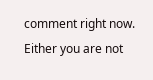comment right now.
Either you are not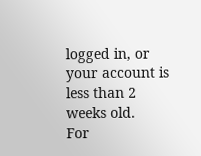logged in, or your account is less than 2 weeks old.
For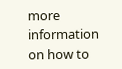more information on how to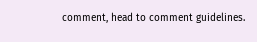comment, head to comment guidelines.